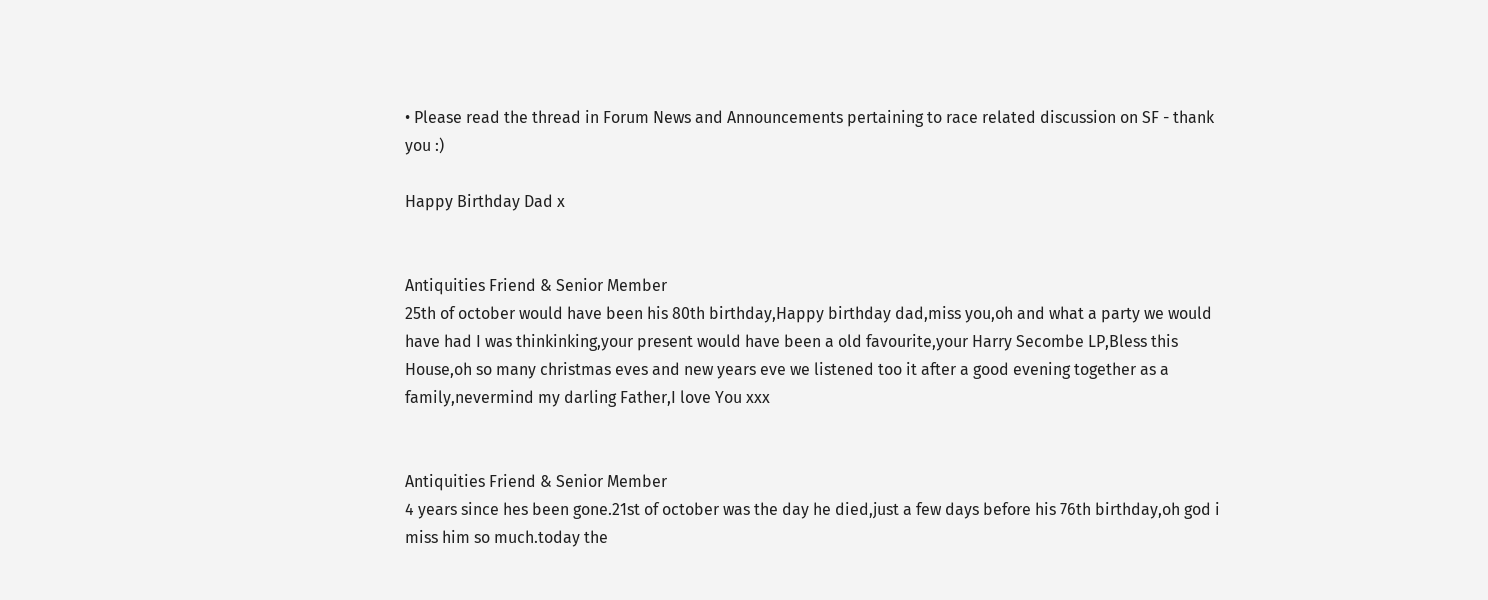• Please read the thread in Forum News and Announcements pertaining to race related discussion on SF - thank you :)

Happy Birthday Dad x


Antiquities Friend & Senior Member
25th of october would have been his 80th birthday,Happy birthday dad,miss you,oh and what a party we would have had I was thinkinking,your present would have been a old favourite,your Harry Secombe LP,Bless this House,oh so many christmas eves and new years eve we listened too it after a good evening together as a family,nevermind my darling Father,I love You xxx


Antiquities Friend & Senior Member
4 years since hes been gone.21st of october was the day he died,just a few days before his 76th birthday,oh god i miss him so much.today the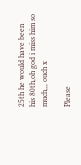25th he would have been his 80th,oh god i miss him so much,,, ouch x

Please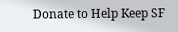Donate to Help Keep SF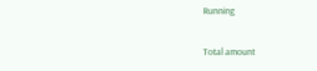Running

Total amount